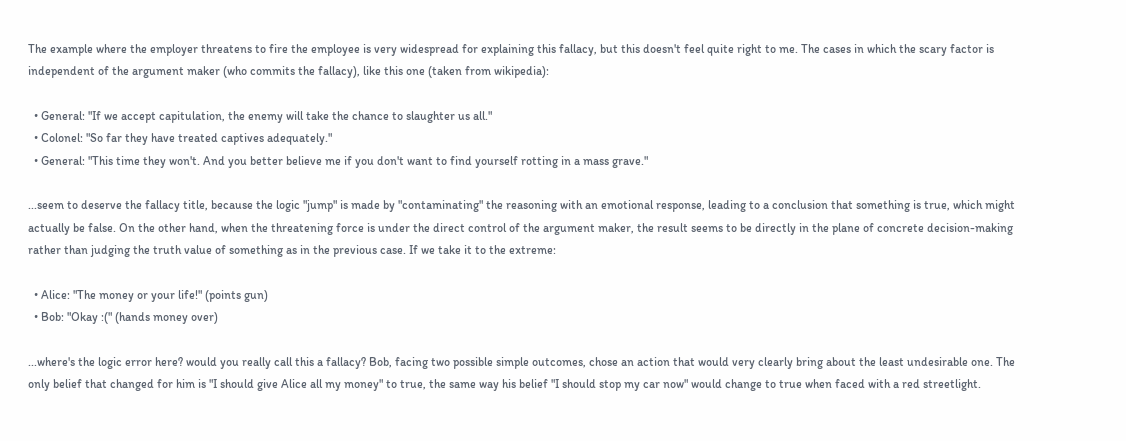The example where the employer threatens to fire the employee is very widespread for explaining this fallacy, but this doesn't feel quite right to me. The cases in which the scary factor is independent of the argument maker (who commits the fallacy), like this one (taken from wikipedia):

  • General: "If we accept capitulation, the enemy will take the chance to slaughter us all."
  • Colonel: "So far they have treated captives adequately."
  • General: "This time they won't. And you better believe me if you don't want to find yourself rotting in a mass grave."

...seem to deserve the fallacy title, because the logic "jump" is made by "contaminating" the reasoning with an emotional response, leading to a conclusion that something is true, which might actually be false. On the other hand, when the threatening force is under the direct control of the argument maker, the result seems to be directly in the plane of concrete decision-making rather than judging the truth value of something as in the previous case. If we take it to the extreme:

  • Alice: "The money or your life!" (points gun)
  • Bob: "Okay :(" (hands money over)

...where's the logic error here? would you really call this a fallacy? Bob, facing two possible simple outcomes, chose an action that would very clearly bring about the least undesirable one. The only belief that changed for him is "I should give Alice all my money" to true, the same way his belief "I should stop my car now" would change to true when faced with a red streetlight.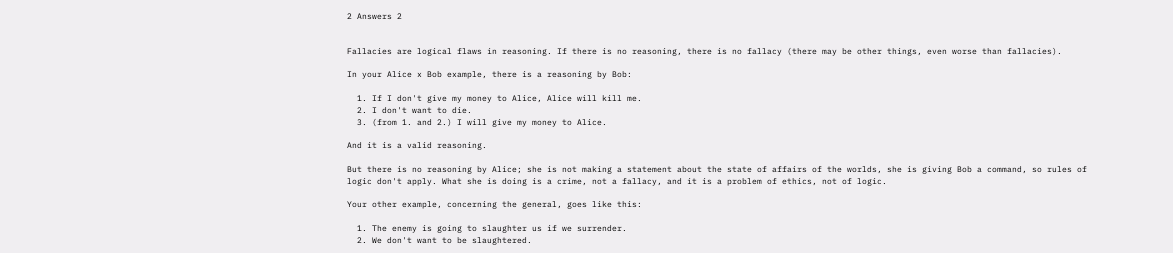2 Answers 2


Fallacies are logical flaws in reasoning. If there is no reasoning, there is no fallacy (there may be other things, even worse than fallacies).

In your Alice x Bob example, there is a reasoning by Bob:

  1. If I don't give my money to Alice, Alice will kill me.
  2. I don't want to die.
  3. (from 1. and 2.) I will give my money to Alice.

And it is a valid reasoning.

But there is no reasoning by Alice; she is not making a statement about the state of affairs of the worlds, she is giving Bob a command, so rules of logic don't apply. What she is doing is a crime, not a fallacy, and it is a problem of ethics, not of logic.

Your other example, concerning the general, goes like this:

  1. The enemy is going to slaughter us if we surrender.
  2. We don't want to be slaughtered.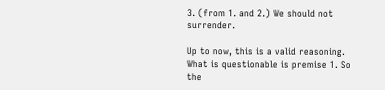3. (from 1. and 2.) We should not surrender.

Up to now, this is a valid reasoning. What is questionable is premise 1. So the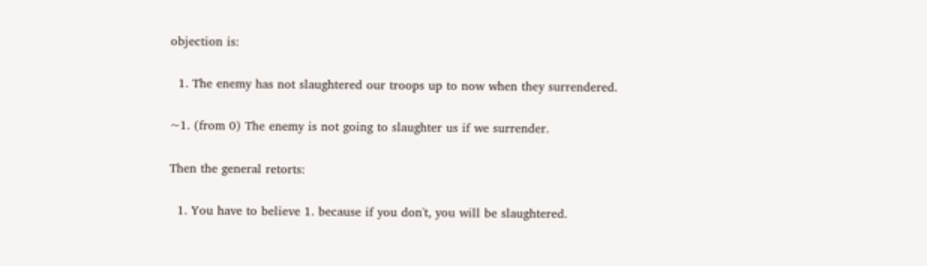objection is:

  1. The enemy has not slaughtered our troops up to now when they surrendered.

~1. (from 0) The enemy is not going to slaughter us if we surrender.

Then the general retorts:

  1. You have to believe 1. because if you don't, you will be slaughtered.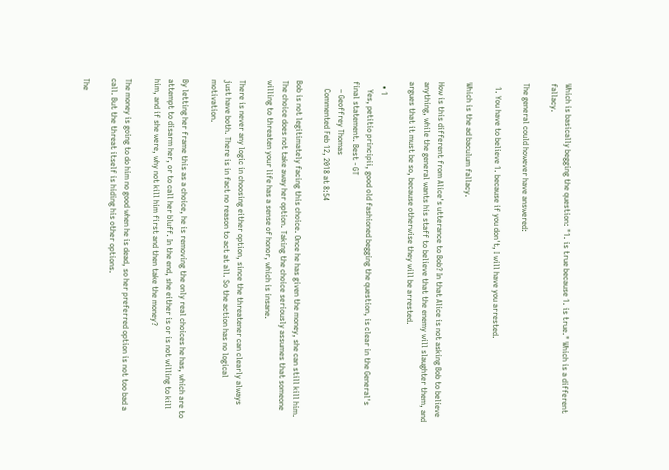Which is basically begging the question: "1. is true because 1. is true." Which is a different fallacy.

The general could however have answered:

  1. You have to believe 1. because if you don't, I will have you arrested.

Which is the ad baculum fallacy.

How is this different from Alice's utterance to Bob? In that Alice is not asking Bob to believe anything, while the general wants his staff to believe that the enemy will slaughter them, and argues that it must be so, because otherwise they will be arrested.

  • 1
    Yes, petitio principii, good old fashioned begging the question, is clear in the General's final statement. Best - GT
    – Geoffrey Thomas
    Commented Feb 12, 2018 at 8:54

Bob is not legitimately facing this choice. Once he has given the money, she can still kill him. The choice does not take away her option. Taking the choice seriously assumes that someone willing to threaten your life has a sense of honor, which is insane.

There is never any logic in choosing either option, since the threatener can clearly always just have both. There is in fact no reason to act at all. So the action has no logical motivation.

By letting her frame this as a choice, he is removing the only real choices he has, which are to attempt to disarm her, or to call her bluff. In the end, she either is or is not willing to kill him, and if she were, why not kill him first and then take the money?

The money is going to do him no good when he is dead, so her preferred option is not too bad a call. But the threat itself is hiding his other options.

The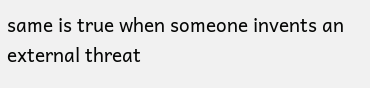same is true when someone invents an external threat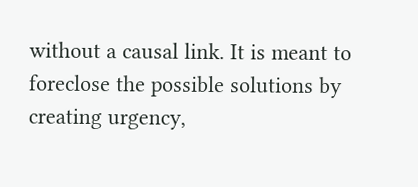without a causal link. It is meant to foreclose the possible solutions by creating urgency,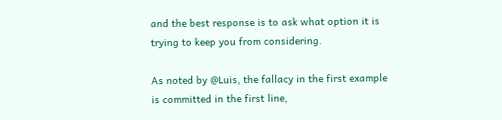and the best response is to ask what option it is trying to keep you from considering.

As noted by @Luis, the fallacy in the first example is committed in the first line,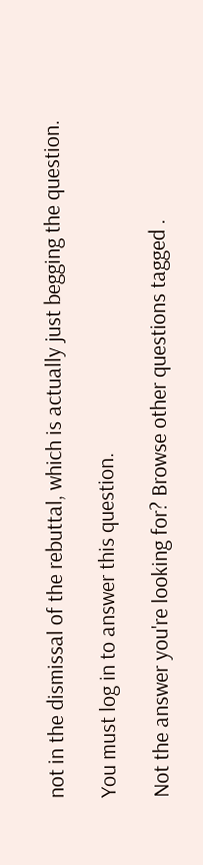not in the dismissal of the rebuttal, which is actually just begging the question.

You must log in to answer this question.

Not the answer you're looking for? Browse other questions tagged .